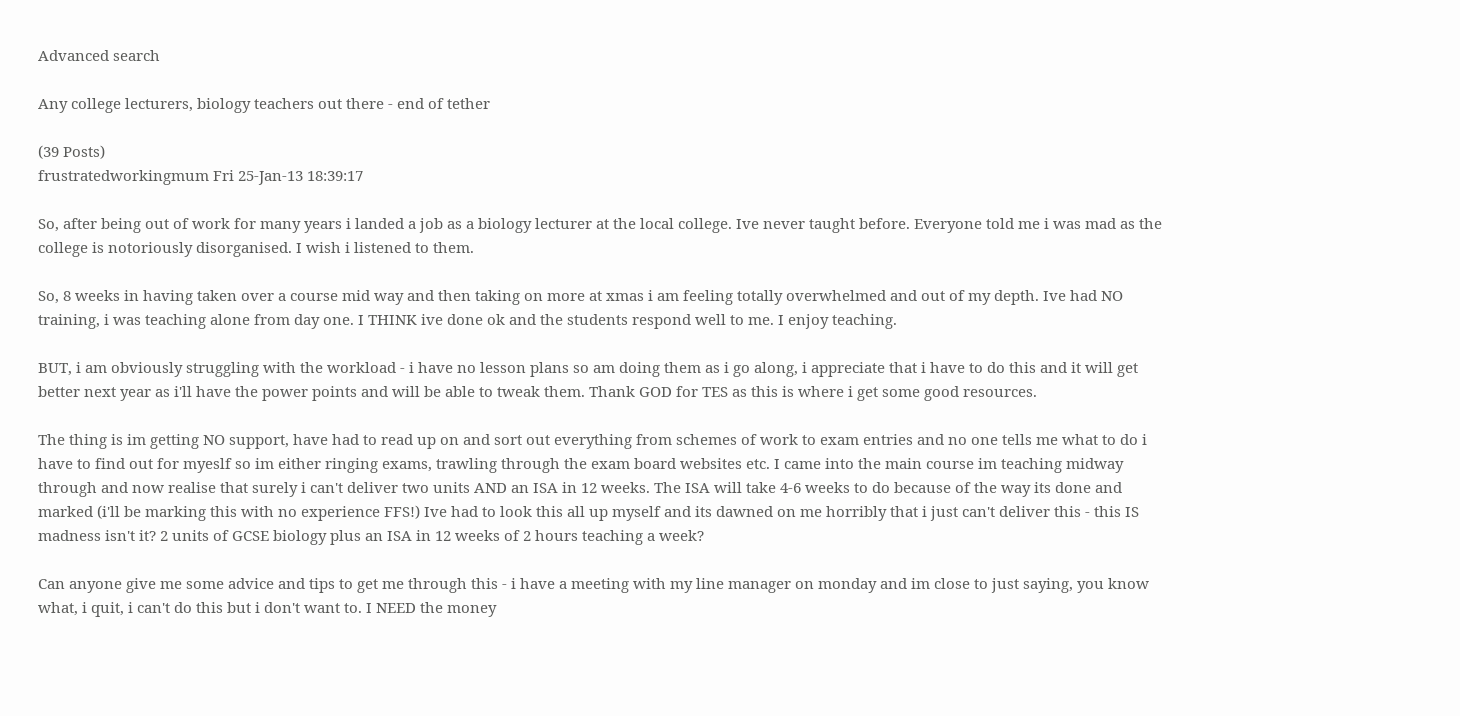Advanced search

Any college lecturers, biology teachers out there - end of tether

(39 Posts)
frustratedworkingmum Fri 25-Jan-13 18:39:17

So, after being out of work for many years i landed a job as a biology lecturer at the local college. Ive never taught before. Everyone told me i was mad as the college is notoriously disorganised. I wish i listened to them.

So, 8 weeks in having taken over a course mid way and then taking on more at xmas i am feeling totally overwhelmed and out of my depth. Ive had NO training, i was teaching alone from day one. I THINK ive done ok and the students respond well to me. I enjoy teaching.

BUT, i am obviously struggling with the workload - i have no lesson plans so am doing them as i go along, i appreciate that i have to do this and it will get better next year as i'll have the power points and will be able to tweak them. Thank GOD for TES as this is where i get some good resources.

The thing is im getting NO support, have had to read up on and sort out everything from schemes of work to exam entries and no one tells me what to do i have to find out for myeslf so im either ringing exams, trawling through the exam board websites etc. I came into the main course im teaching midway through and now realise that surely i can't deliver two units AND an ISA in 12 weeks. The ISA will take 4-6 weeks to do because of the way its done and marked (i'll be marking this with no experience FFS!) Ive had to look this all up myself and its dawned on me horribly that i just can't deliver this - this IS madness isn't it? 2 units of GCSE biology plus an ISA in 12 weeks of 2 hours teaching a week?

Can anyone give me some advice and tips to get me through this - i have a meeting with my line manager on monday and im close to just saying, you know what, i quit, i can't do this but i don't want to. I NEED the money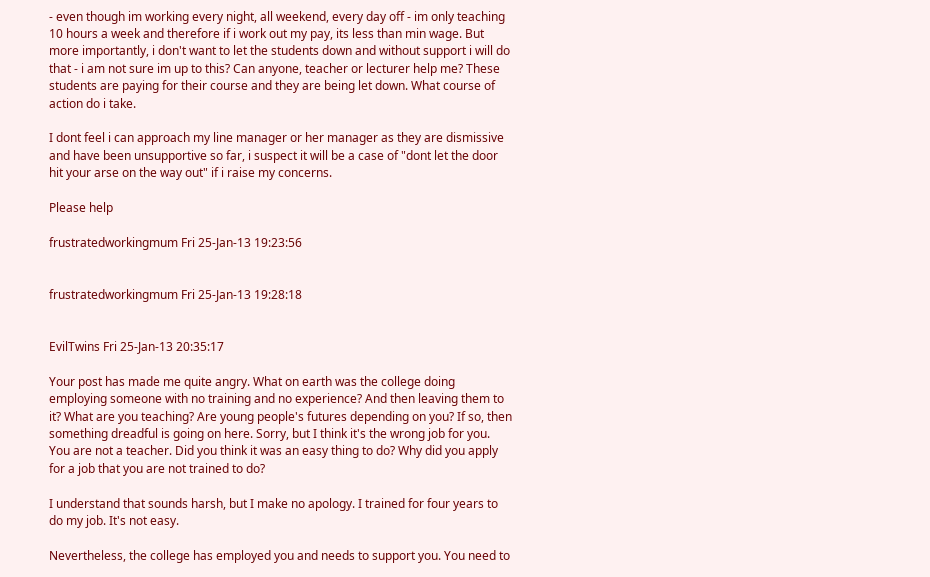- even though im working every night, all weekend, every day off - im only teaching 10 hours a week and therefore if i work out my pay, its less than min wage. But more importantly, i don't want to let the students down and without support i will do that - i am not sure im up to this? Can anyone, teacher or lecturer help me? These students are paying for their course and they are being let down. What course of action do i take.

I dont feel i can approach my line manager or her manager as they are dismissive and have been unsupportive so far, i suspect it will be a case of "dont let the door hit your arse on the way out" if i raise my concerns.

Please help

frustratedworkingmum Fri 25-Jan-13 19:23:56


frustratedworkingmum Fri 25-Jan-13 19:28:18


EvilTwins Fri 25-Jan-13 20:35:17

Your post has made me quite angry. What on earth was the college doing employing someone with no training and no experience? And then leaving them to it? What are you teaching? Are young people's futures depending on you? If so, then something dreadful is going on here. Sorry, but I think it's the wrong job for you. You are not a teacher. Did you think it was an easy thing to do? Why did you apply for a job that you are not trained to do?

I understand that sounds harsh, but I make no apology. I trained for four years to do my job. It's not easy.

Nevertheless, the college has employed you and needs to support you. You need to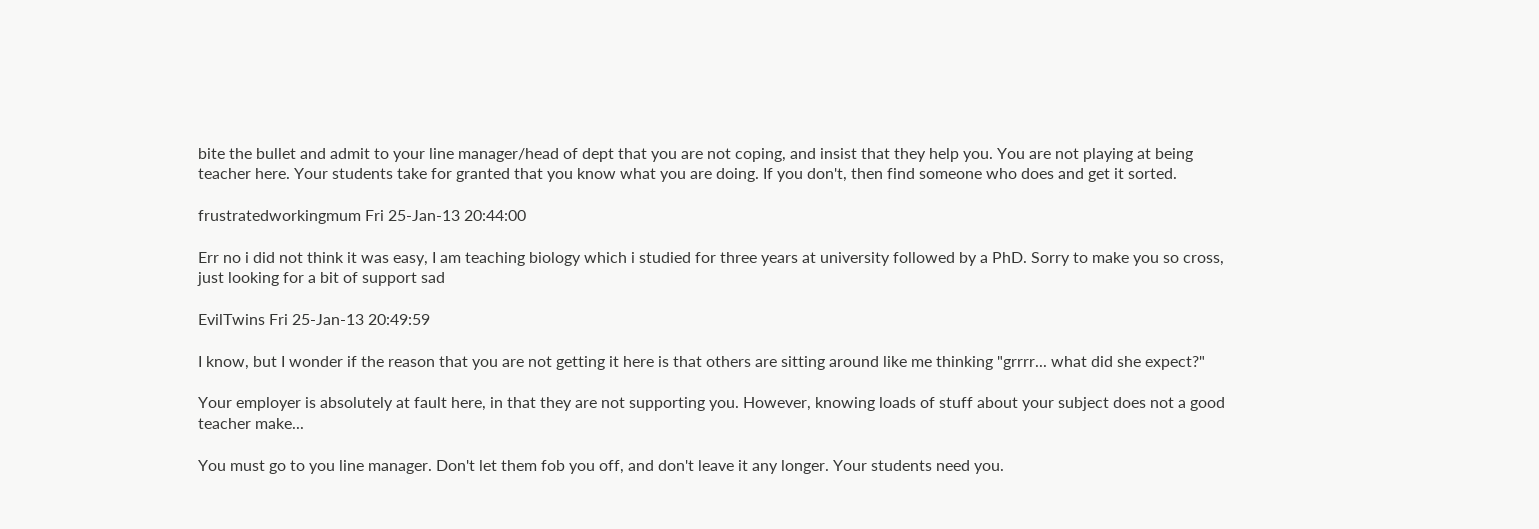bite the bullet and admit to your line manager/head of dept that you are not coping, and insist that they help you. You are not playing at being teacher here. Your students take for granted that you know what you are doing. If you don't, then find someone who does and get it sorted.

frustratedworkingmum Fri 25-Jan-13 20:44:00

Err no i did not think it was easy, I am teaching biology which i studied for three years at university followed by a PhD. Sorry to make you so cross, just looking for a bit of support sad

EvilTwins Fri 25-Jan-13 20:49:59

I know, but I wonder if the reason that you are not getting it here is that others are sitting around like me thinking "grrrr... what did she expect?"

Your employer is absolutely at fault here, in that they are not supporting you. However, knowing loads of stuff about your subject does not a good teacher make...

You must go to you line manager. Don't let them fob you off, and don't leave it any longer. Your students need you.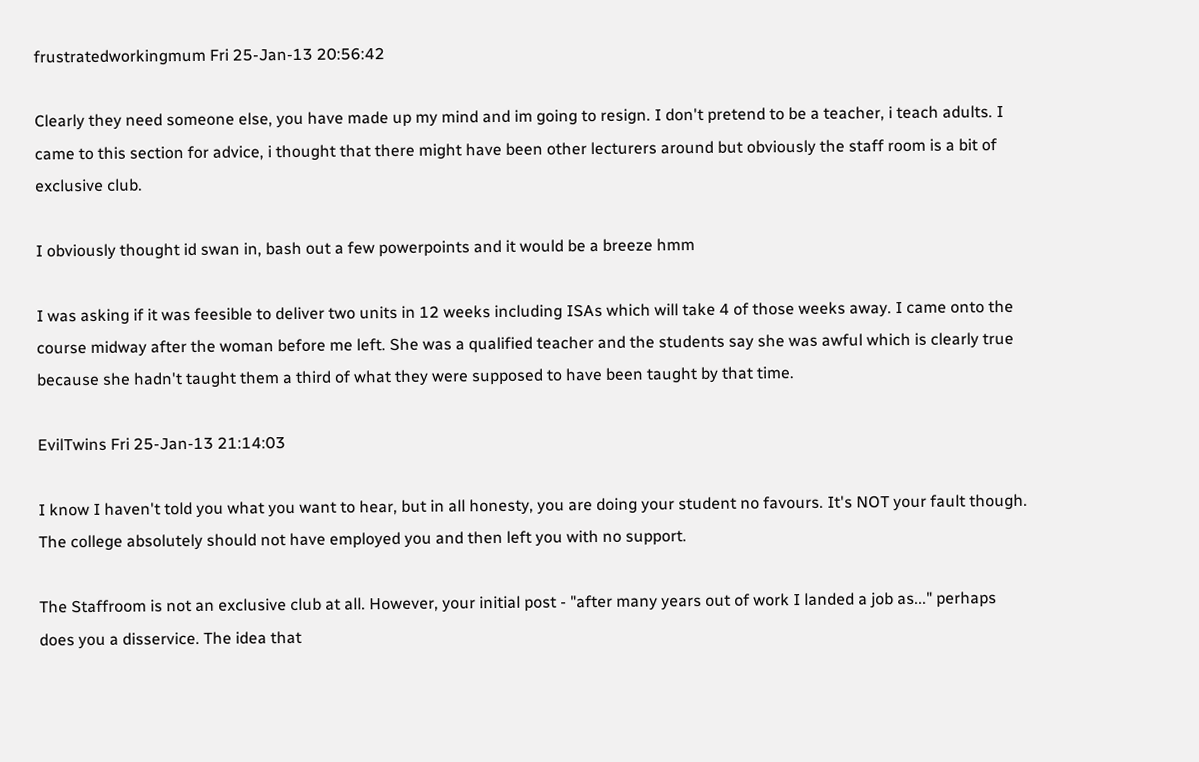frustratedworkingmum Fri 25-Jan-13 20:56:42

Clearly they need someone else, you have made up my mind and im going to resign. I don't pretend to be a teacher, i teach adults. I came to this section for advice, i thought that there might have been other lecturers around but obviously the staff room is a bit of exclusive club.

I obviously thought id swan in, bash out a few powerpoints and it would be a breeze hmm

I was asking if it was feesible to deliver two units in 12 weeks including ISAs which will take 4 of those weeks away. I came onto the course midway after the woman before me left. She was a qualified teacher and the students say she was awful which is clearly true because she hadn't taught them a third of what they were supposed to have been taught by that time.

EvilTwins Fri 25-Jan-13 21:14:03

I know I haven't told you what you want to hear, but in all honesty, you are doing your student no favours. It's NOT your fault though. The college absolutely should not have employed you and then left you with no support.

The Staffroom is not an exclusive club at all. However, your initial post - "after many years out of work I landed a job as..." perhaps does you a disservice. The idea that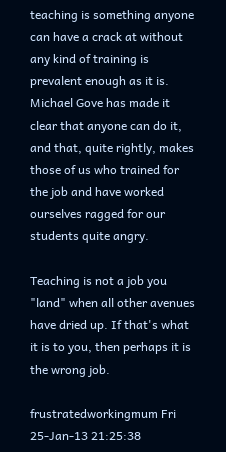teaching is something anyone can have a crack at without any kind of training is prevalent enough as it is. Michael Gove has made it clear that anyone can do it, and that, quite rightly, makes those of us who trained for the job and have worked ourselves ragged for our students quite angry.

Teaching is not a job you "land" when all other avenues have dried up. If that's what it is to you, then perhaps it is the wrong job.

frustratedworkingmum Fri 25-Jan-13 21:25:38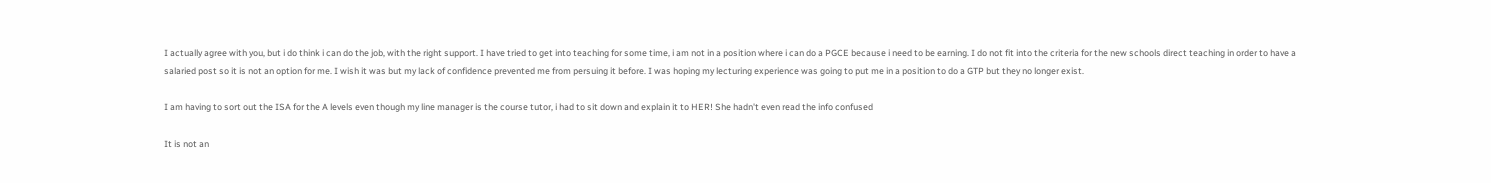I actually agree with you, but i do think i can do the job, with the right support. I have tried to get into teaching for some time, i am not in a position where i can do a PGCE because i need to be earning. I do not fit into the criteria for the new schools direct teaching in order to have a salaried post so it is not an option for me. I wish it was but my lack of confidence prevented me from persuing it before. I was hoping my lecturing experience was going to put me in a position to do a GTP but they no longer exist.

I am having to sort out the ISA for the A levels even though my line manager is the course tutor, i had to sit down and explain it to HER! She hadn't even read the info confused

It is not an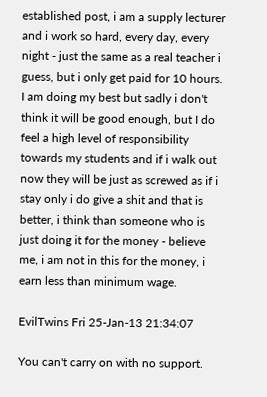established post, i am a supply lecturer and i work so hard, every day, every night - just the same as a real teacher i guess, but i only get paid for 10 hours. I am doing my best but sadly i don't think it will be good enough, but I do feel a high level of responsibility towards my students and if i walk out now they will be just as screwed as if i stay only i do give a shit and that is better, i think than someone who is just doing it for the money - believe me, i am not in this for the money, i earn less than minimum wage.

EvilTwins Fri 25-Jan-13 21:34:07

You can't carry on with no support.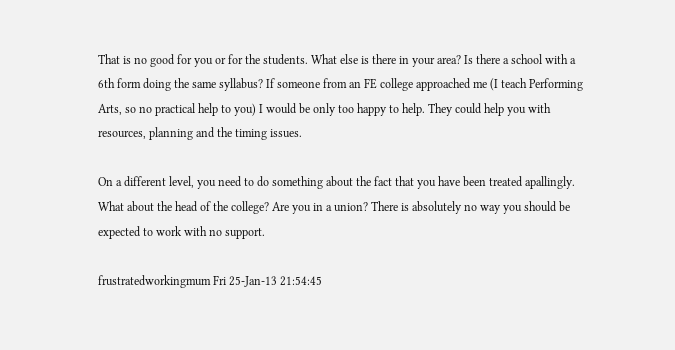That is no good for you or for the students. What else is there in your area? Is there a school with a 6th form doing the same syllabus? If someone from an FE college approached me (I teach Performing Arts, so no practical help to you) I would be only too happy to help. They could help you with resources, planning and the timing issues.

On a different level, you need to do something about the fact that you have been treated apallingly. What about the head of the college? Are you in a union? There is absolutely no way you should be expected to work with no support.

frustratedworkingmum Fri 25-Jan-13 21:54:45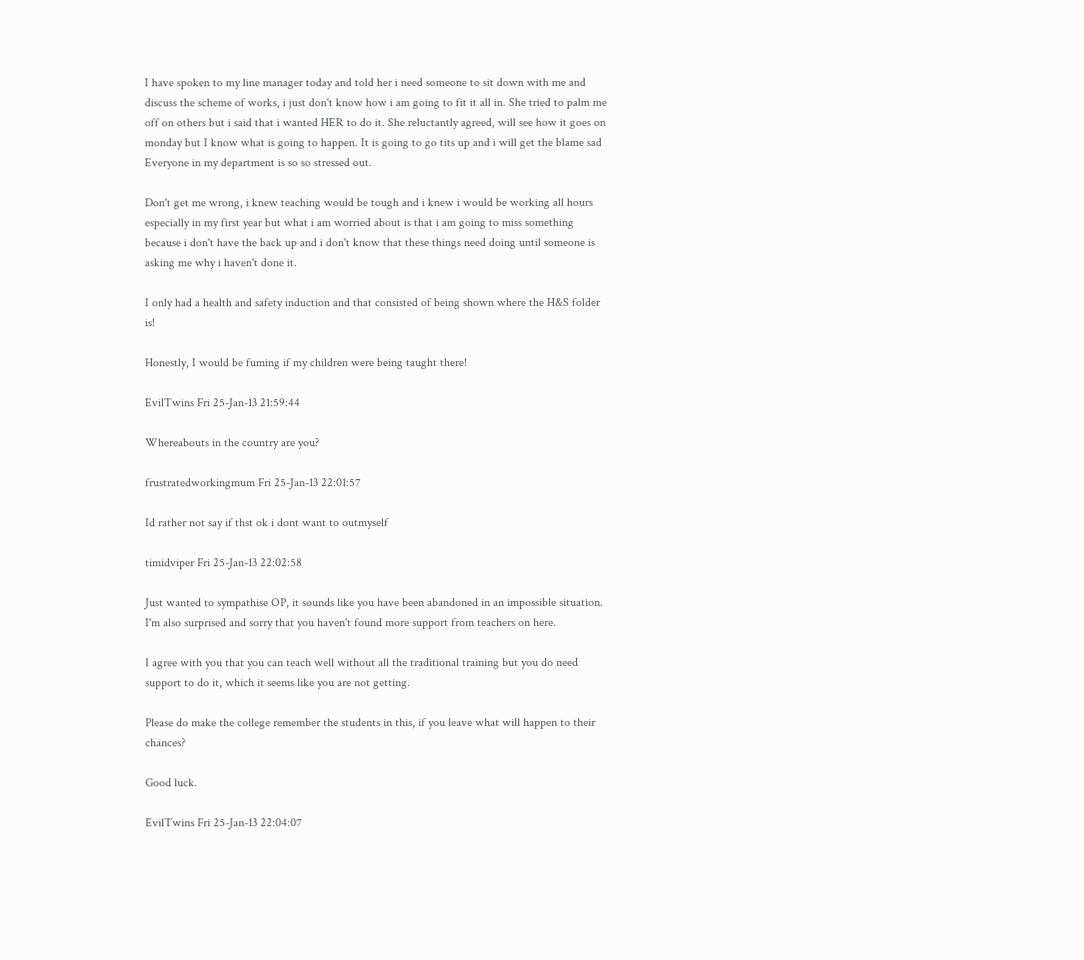I have spoken to my line manager today and told her i need someone to sit down with me and discuss the scheme of works, i just don't know how i am going to fit it all in. She tried to palm me off on others but i said that i wanted HER to do it. She reluctantly agreed, will see how it goes on monday but I know what is going to happen. It is going to go tits up and i will get the blame sad Everyone in my department is so so stressed out.

Don't get me wrong, i knew teaching would be tough and i knew i would be working all hours especially in my first year but what i am worried about is that i am going to miss something because i don't have the back up and i don't know that these things need doing until someone is asking me why i haven't done it.

I only had a health and safety induction and that consisted of being shown where the H&S folder is!

Honestly, I would be fuming if my children were being taught there!

EvilTwins Fri 25-Jan-13 21:59:44

Whereabouts in the country are you?

frustratedworkingmum Fri 25-Jan-13 22:01:57

Id rather not say if thst ok i dont want to outmyself

timidviper Fri 25-Jan-13 22:02:58

Just wanted to sympathise OP, it sounds like you have been abandoned in an impossible situation. I'm also surprised and sorry that you haven't found more support from teachers on here.

I agree with you that you can teach well without all the traditional training but you do need support to do it, which it seems like you are not getting.

Please do make the college remember the students in this, if you leave what will happen to their chances?

Good luck.

EvilTwins Fri 25-Jan-13 22:04:07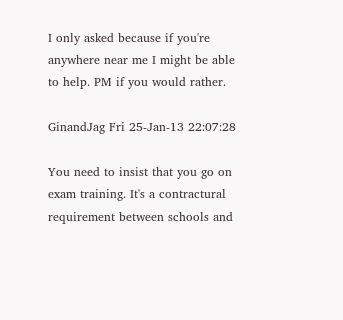I only asked because if you're anywhere near me I might be able to help. PM if you would rather.

GinandJag Fri 25-Jan-13 22:07:28

You need to insist that you go on exam training. It's a contractural requirement between schools and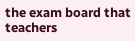the exam board that teachers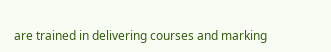are trained in delivering courses and marking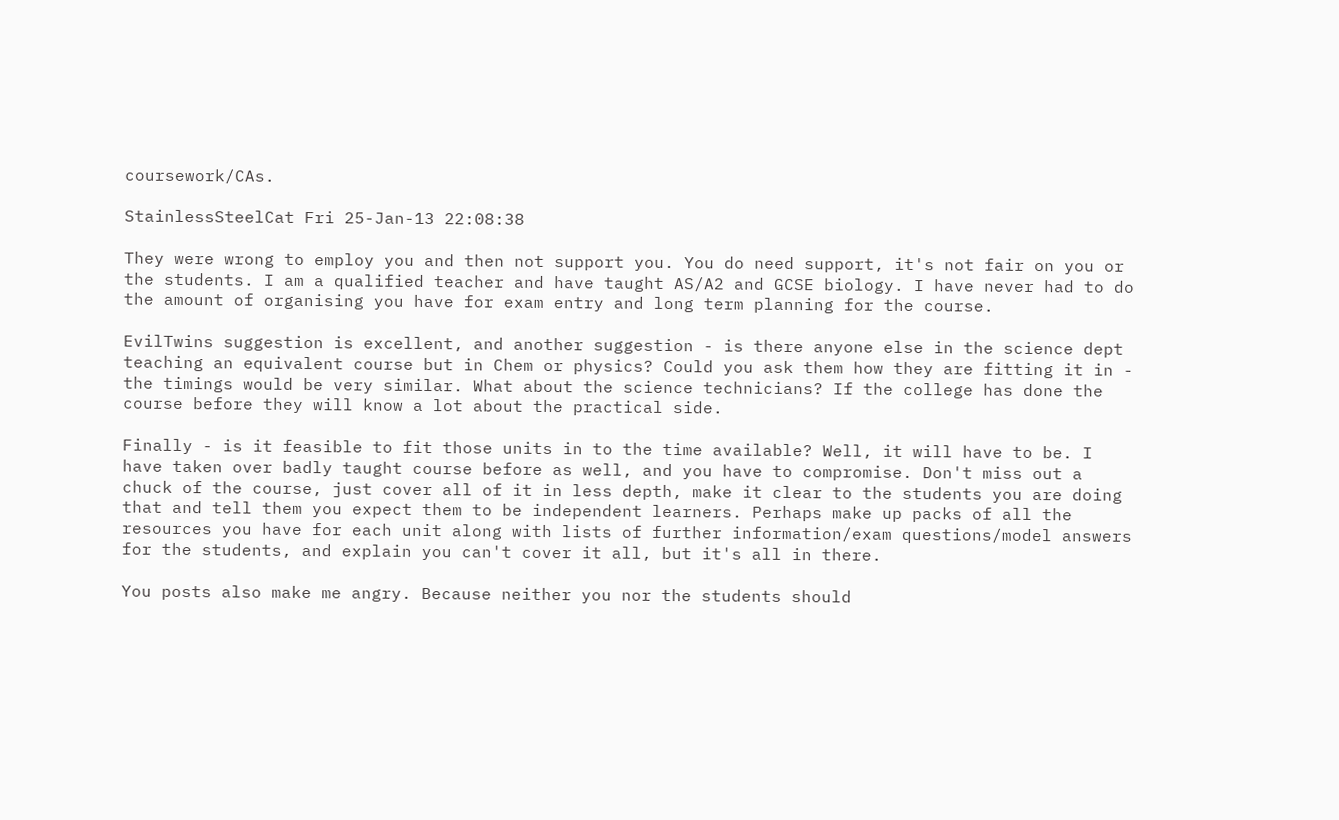coursework/CAs.

StainlessSteelCat Fri 25-Jan-13 22:08:38

They were wrong to employ you and then not support you. You do need support, it's not fair on you or the students. I am a qualified teacher and have taught AS/A2 and GCSE biology. I have never had to do the amount of organising you have for exam entry and long term planning for the course.

EvilTwins suggestion is excellent, and another suggestion - is there anyone else in the science dept teaching an equivalent course but in Chem or physics? Could you ask them how they are fitting it in - the timings would be very similar. What about the science technicians? If the college has done the course before they will know a lot about the practical side.

Finally - is it feasible to fit those units in to the time available? Well, it will have to be. I have taken over badly taught course before as well, and you have to compromise. Don't miss out a chuck of the course, just cover all of it in less depth, make it clear to the students you are doing that and tell them you expect them to be independent learners. Perhaps make up packs of all the resources you have for each unit along with lists of further information/exam questions/model answers for the students, and explain you can't cover it all, but it's all in there.

You posts also make me angry. Because neither you nor the students should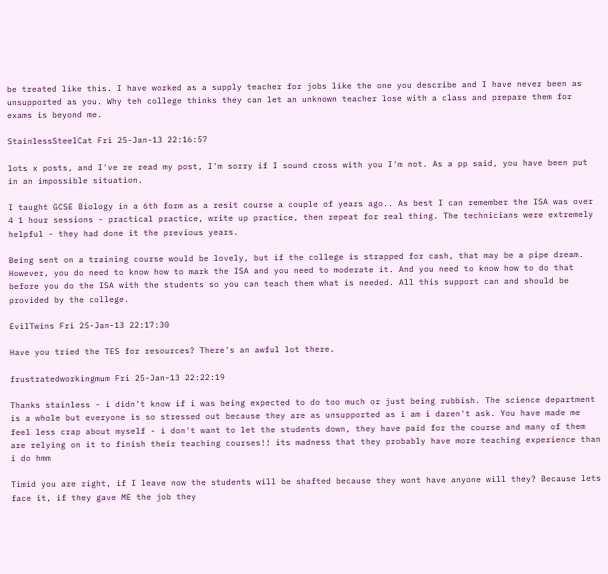be treated like this. I have worked as a supply teacher for jobs like the one you describe and I have never been as unsupported as you. Why teh college thinks they can let an unknown teacher lose with a class and prepare them for exams is beyond me.

StainlessSteelCat Fri 25-Jan-13 22:16:57

lots x posts, and I've re read my post, I'm sorry if I sound cross with you I'm not. As a pp said, you have been put in an impossible situation.

I taught GCSE Biology in a 6th form as a resit course a couple of years ago.. As best I can remember the ISA was over 4 1 hour sessions - practical practice, write up practice, then repeat for real thing. The technicians were extremely helpful - they had done it the previous years.

Being sent on a training course would be lovely, but if the college is strapped for cash, that may be a pipe dream. However, you do need to know how to mark the ISA and you need to moderate it. And you need to know how to do that before you do the ISA with the students so you can teach them what is needed. All this support can and should be provided by the college.

EvilTwins Fri 25-Jan-13 22:17:30

Have you tried the TES for resources? There's an awful lot there.

frustratedworkingmum Fri 25-Jan-13 22:22:19

Thanks stainless - i didn't know if i was being expected to do too much or just being rubbish. The science department is a whole but everyone is so stressed out because they are as unsupported as i am i daren't ask. You have made me feel less crap about myself - i don't want to let the students down, they have paid for the course and many of them are relying on it to finish their teaching courses!! its madness that they probably have more teaching experience than i do hmm

Timid you are right, if I leave now the students will be shafted because they wont have anyone will they? Because lets face it, if they gave ME the job they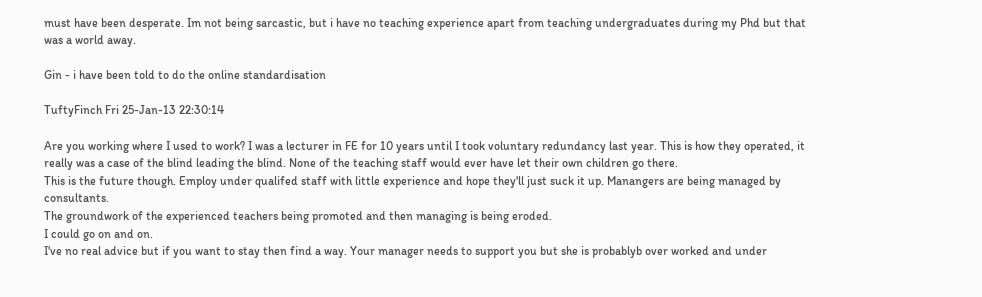must have been desperate. Im not being sarcastic, but i have no teaching experience apart from teaching undergraduates during my Phd but that was a world away.

Gin - i have been told to do the online standardisation

TuftyFinch Fri 25-Jan-13 22:30:14

Are you working where I used to work? I was a lecturer in FE for 10 years until I took voluntary redundancy last year. This is how they operated, it really was a case of the blind leading the blind. None of the teaching staff would ever have let their own children go there.
This is the future though. Employ under qualifed staff with little experience and hope they'll just suck it up. Manangers are being managed by consultants.
The groundwork of the experienced teachers being promoted and then managing is being eroded.
I could go on and on.
I've no real advice but if you want to stay then find a way. Your manager needs to support you but she is probablyb over worked and under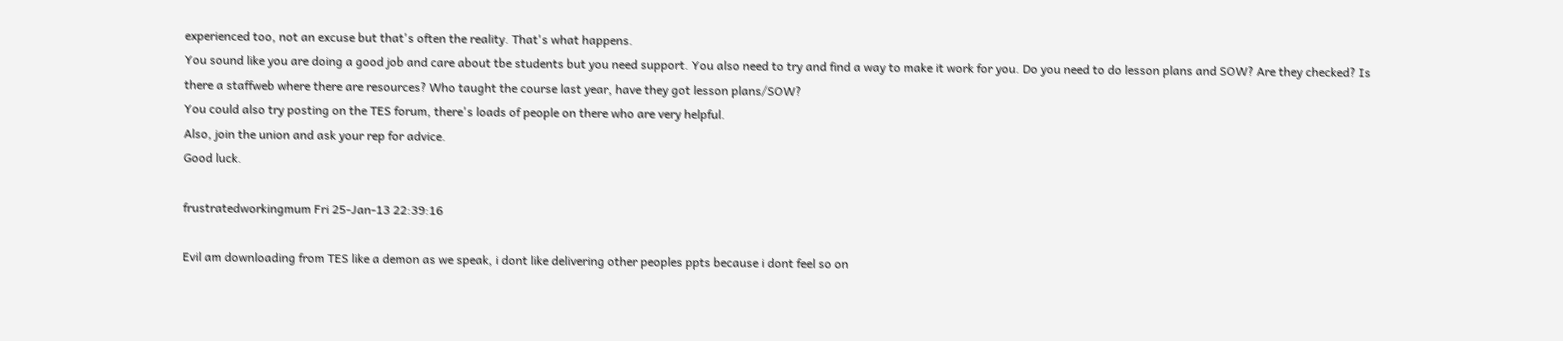experienced too, not an excuse but that's often the reality. That's what happens.
You sound like you are doing a good job and care about tbe students but you need support. You also need to try and find a way to make it work for you. Do you need to do lesson plans and SOW? Are they checked? Is there a staffweb where there are resources? Who taught the course last year, have they got lesson plans/SOW?
You could also try posting on the TES forum, there's loads of people on there who are very helpful.
Also, join the union and ask your rep for advice.
Good luck.

frustratedworkingmum Fri 25-Jan-13 22:39:16

Evil am downloading from TES like a demon as we speak, i dont like delivering other peoples ppts because i dont feel so on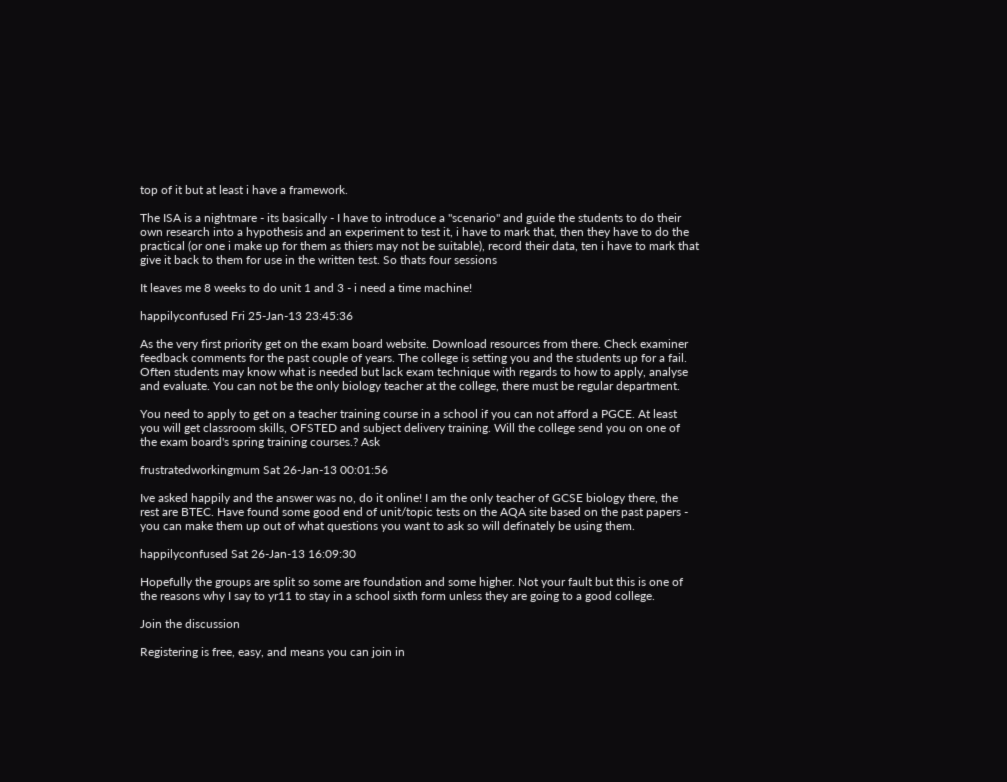top of it but at least i have a framework.

The ISA is a nightmare - its basically - I have to introduce a "scenario" and guide the students to do their own research into a hypothesis and an experiment to test it, i have to mark that, then they have to do the practical (or one i make up for them as thiers may not be suitable), record their data, ten i have to mark that give it back to them for use in the written test. So thats four sessions

It leaves me 8 weeks to do unit 1 and 3 - i need a time machine!

happilyconfused Fri 25-Jan-13 23:45:36

As the very first priority get on the exam board website. Download resources from there. Check examiner feedback comments for the past couple of years. The college is setting you and the students up for a fail. Often students may know what is needed but lack exam technique with regards to how to apply, analyse and evaluate. You can not be the only biology teacher at the college, there must be regular department.

You need to apply to get on a teacher training course in a school if you can not afford a PGCE. At least you will get classroom skills, OFSTED and subject delivery training. Will the college send you on one of the exam board's spring training courses.? Ask

frustratedworkingmum Sat 26-Jan-13 00:01:56

Ive asked happily and the answer was no, do it online! I am the only teacher of GCSE biology there, the rest are BTEC. Have found some good end of unit/topic tests on the AQA site based on the past papers - you can make them up out of what questions you want to ask so will definately be using them.

happilyconfused Sat 26-Jan-13 16:09:30

Hopefully the groups are split so some are foundation and some higher. Not your fault but this is one of the reasons why I say to yr11 to stay in a school sixth form unless they are going to a good college.

Join the discussion

Registering is free, easy, and means you can join in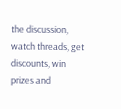the discussion, watch threads, get discounts, win prizes and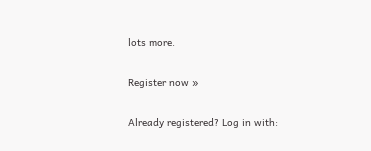lots more.

Register now »

Already registered? Log in with: